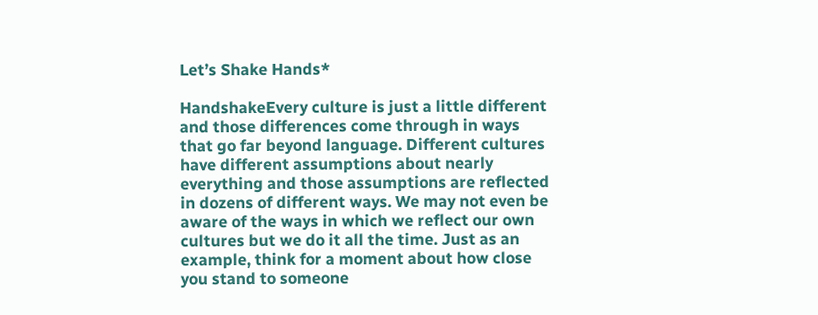Let’s Shake Hands*

HandshakeEvery culture is just a little different and those differences come through in ways that go far beyond language. Different cultures have different assumptions about nearly everything and those assumptions are reflected in dozens of different ways. We may not even be aware of the ways in which we reflect our own cultures but we do it all the time. Just as an example, think for a moment about how close you stand to someone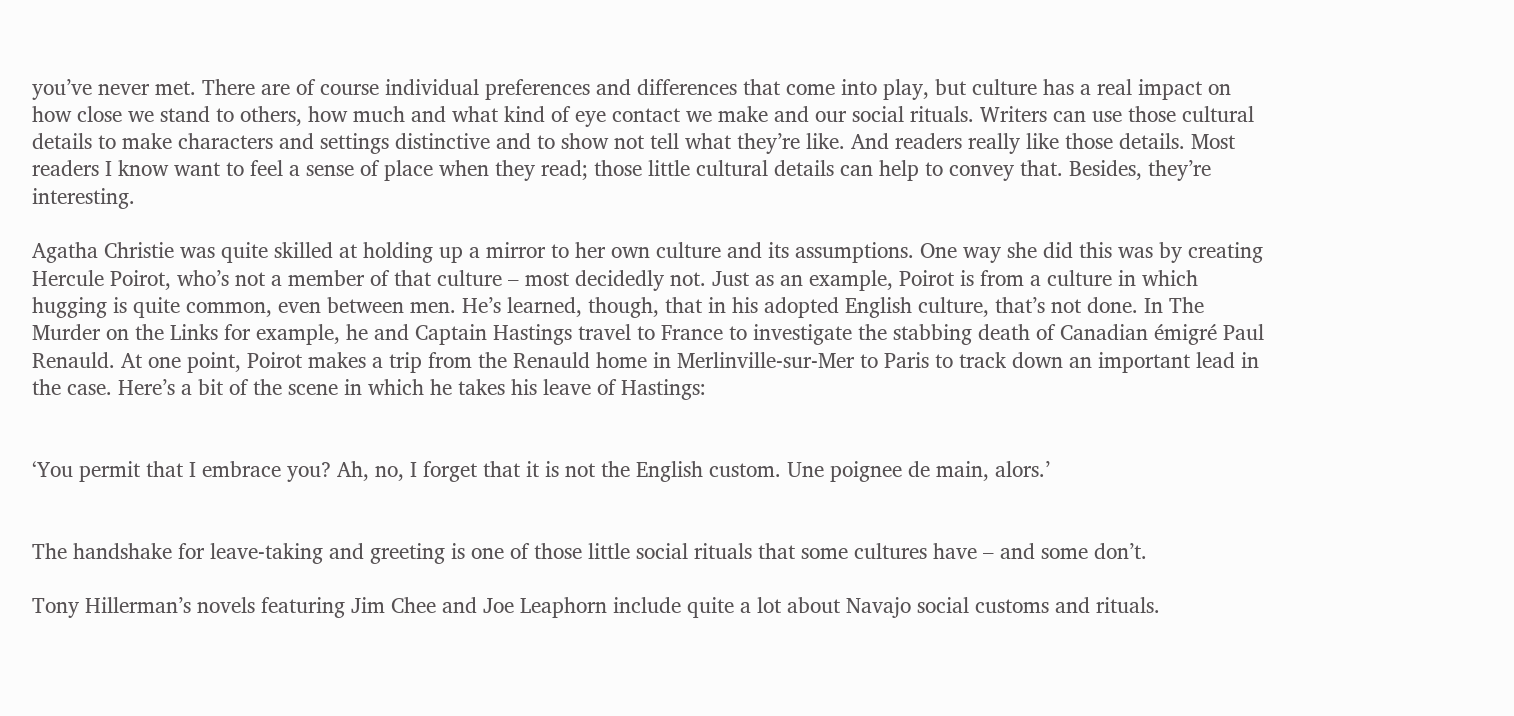you’ve never met. There are of course individual preferences and differences that come into play, but culture has a real impact on how close we stand to others, how much and what kind of eye contact we make and our social rituals. Writers can use those cultural details to make characters and settings distinctive and to show not tell what they’re like. And readers really like those details. Most readers I know want to feel a sense of place when they read; those little cultural details can help to convey that. Besides, they’re interesting.

Agatha Christie was quite skilled at holding up a mirror to her own culture and its assumptions. One way she did this was by creating Hercule Poirot, who’s not a member of that culture – most decidedly not. Just as an example, Poirot is from a culture in which hugging is quite common, even between men. He’s learned, though, that in his adopted English culture, that’s not done. In The Murder on the Links for example, he and Captain Hastings travel to France to investigate the stabbing death of Canadian émigré Paul Renauld. At one point, Poirot makes a trip from the Renauld home in Merlinville-sur-Mer to Paris to track down an important lead in the case. Here’s a bit of the scene in which he takes his leave of Hastings:


‘You permit that I embrace you? Ah, no, I forget that it is not the English custom. Une poignee de main, alors.’


The handshake for leave-taking and greeting is one of those little social rituals that some cultures have – and some don’t.

Tony Hillerman’s novels featuring Jim Chee and Joe Leaphorn include quite a lot about Navajo social customs and rituals.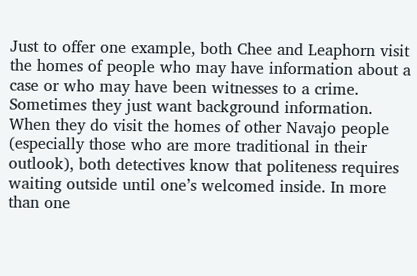Just to offer one example, both Chee and Leaphorn visit the homes of people who may have information about a case or who may have been witnesses to a crime. Sometimes they just want background information. When they do visit the homes of other Navajo people (especially those who are more traditional in their outlook), both detectives know that politeness requires waiting outside until one’s welcomed inside. In more than one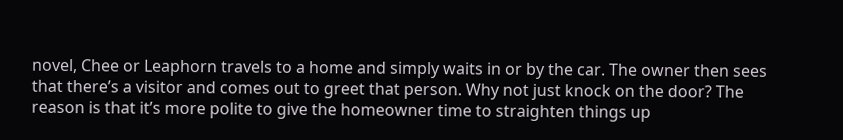novel, Chee or Leaphorn travels to a home and simply waits in or by the car. The owner then sees that there’s a visitor and comes out to greet that person. Why not just knock on the door? The reason is that it’s more polite to give the homeowner time to straighten things up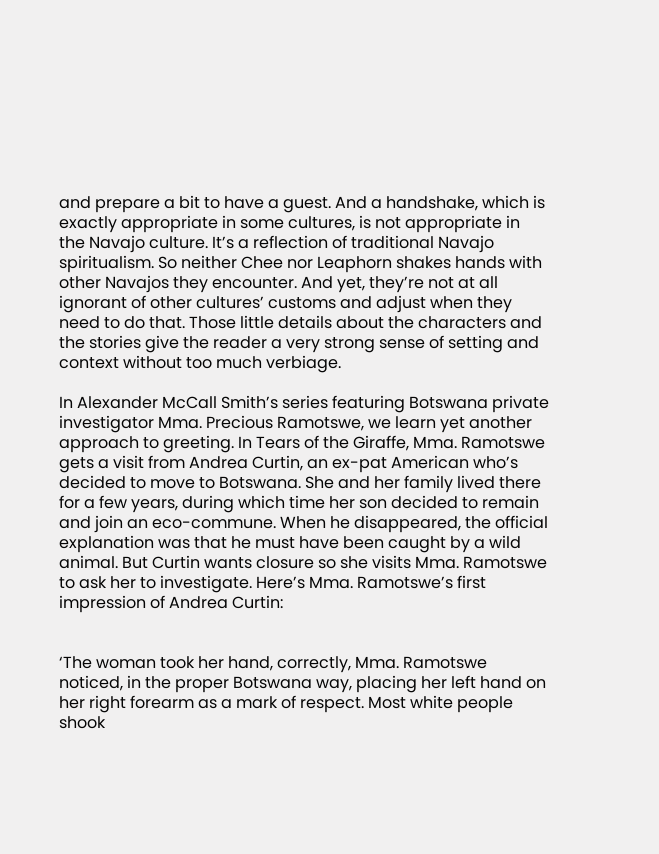and prepare a bit to have a guest. And a handshake, which is exactly appropriate in some cultures, is not appropriate in the Navajo culture. It’s a reflection of traditional Navajo spiritualism. So neither Chee nor Leaphorn shakes hands with other Navajos they encounter. And yet, they’re not at all ignorant of other cultures’ customs and adjust when they need to do that. Those little details about the characters and the stories give the reader a very strong sense of setting and context without too much verbiage.

In Alexander McCall Smith’s series featuring Botswana private investigator Mma. Precious Ramotswe, we learn yet another approach to greeting. In Tears of the Giraffe, Mma. Ramotswe gets a visit from Andrea Curtin, an ex-pat American who’s decided to move to Botswana. She and her family lived there for a few years, during which time her son decided to remain and join an eco-commune. When he disappeared, the official explanation was that he must have been caught by a wild animal. But Curtin wants closure so she visits Mma. Ramotswe to ask her to investigate. Here’s Mma. Ramotswe’s first impression of Andrea Curtin:


‘The woman took her hand, correctly, Mma. Ramotswe noticed, in the proper Botswana way, placing her left hand on her right forearm as a mark of respect. Most white people shook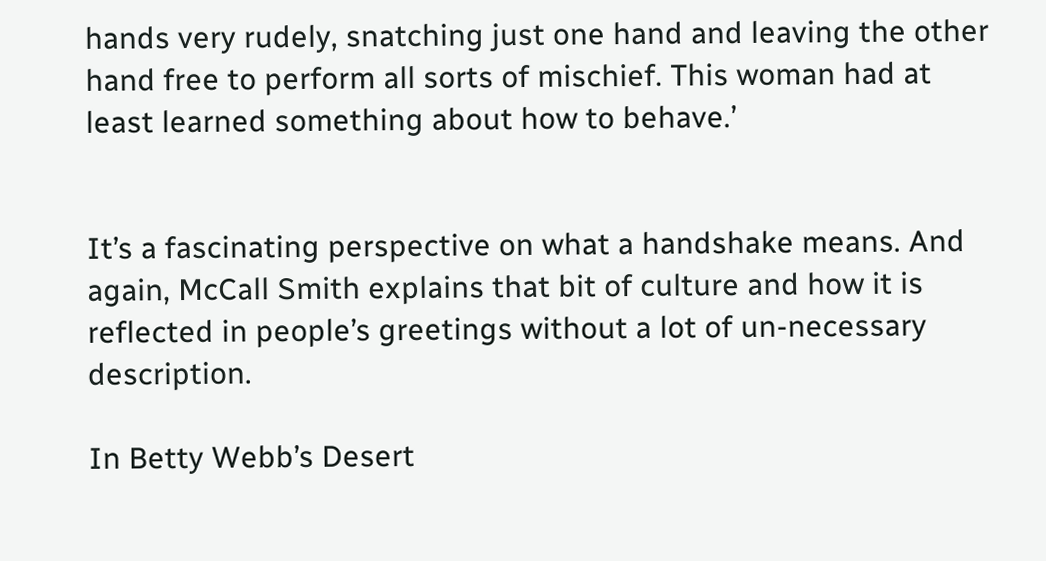hands very rudely, snatching just one hand and leaving the other hand free to perform all sorts of mischief. This woman had at least learned something about how to behave.’


It’s a fascinating perspective on what a handshake means. And again, McCall Smith explains that bit of culture and how it is reflected in people’s greetings without a lot of un-necessary description.

In Betty Webb’s Desert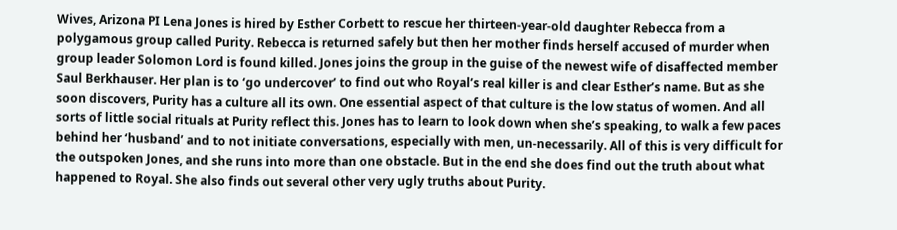Wives, Arizona PI Lena Jones is hired by Esther Corbett to rescue her thirteen-year-old daughter Rebecca from a polygamous group called Purity. Rebecca is returned safely but then her mother finds herself accused of murder when group leader Solomon Lord is found killed. Jones joins the group in the guise of the newest wife of disaffected member Saul Berkhauser. Her plan is to ‘go undercover’ to find out who Royal’s real killer is and clear Esther’s name. But as she soon discovers, Purity has a culture all its own. One essential aspect of that culture is the low status of women. And all sorts of little social rituals at Purity reflect this. Jones has to learn to look down when she’s speaking, to walk a few paces behind her ‘husband’ and to not initiate conversations, especially with men, un-necessarily. All of this is very difficult for the outspoken Jones, and she runs into more than one obstacle. But in the end she does find out the truth about what happened to Royal. She also finds out several other very ugly truths about Purity.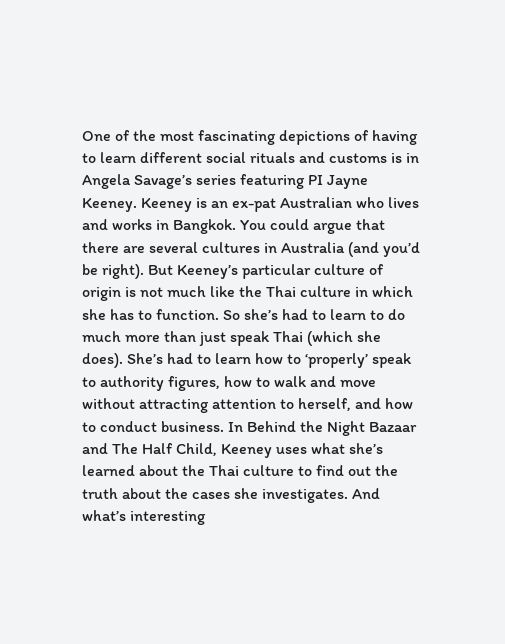One of the most fascinating depictions of having to learn different social rituals and customs is in Angela Savage’s series featuring PI Jayne Keeney. Keeney is an ex-pat Australian who lives and works in Bangkok. You could argue that there are several cultures in Australia (and you’d be right). But Keeney’s particular culture of origin is not much like the Thai culture in which she has to function. So she’s had to learn to do much more than just speak Thai (which she does). She’s had to learn how to ‘properly’ speak to authority figures, how to walk and move without attracting attention to herself, and how to conduct business. In Behind the Night Bazaar and The Half Child, Keeney uses what she’s learned about the Thai culture to find out the truth about the cases she investigates. And what’s interesting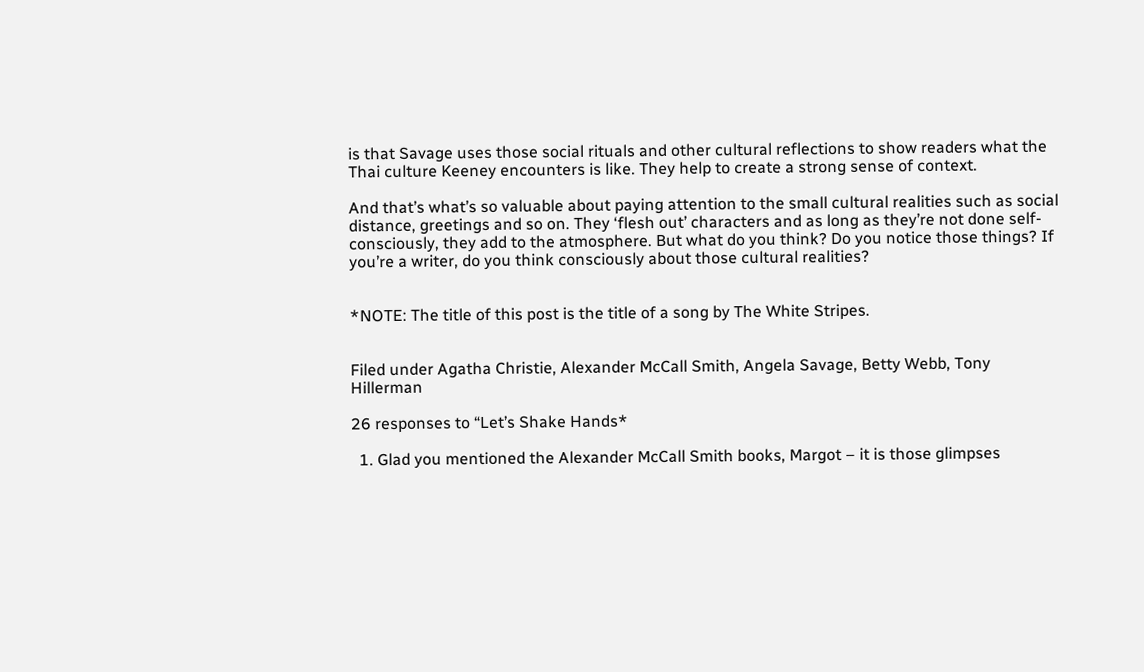is that Savage uses those social rituals and other cultural reflections to show readers what the Thai culture Keeney encounters is like. They help to create a strong sense of context.

And that’s what’s so valuable about paying attention to the small cultural realities such as social distance, greetings and so on. They ‘flesh out’ characters and as long as they’re not done self-consciously, they add to the atmosphere. But what do you think? Do you notice those things? If you’re a writer, do you think consciously about those cultural realities?


*NOTE: The title of this post is the title of a song by The White Stripes.


Filed under Agatha Christie, Alexander McCall Smith, Angela Savage, Betty Webb, Tony Hillerman

26 responses to “Let’s Shake Hands*

  1. Glad you mentioned the Alexander McCall Smith books, Margot – it is those glimpses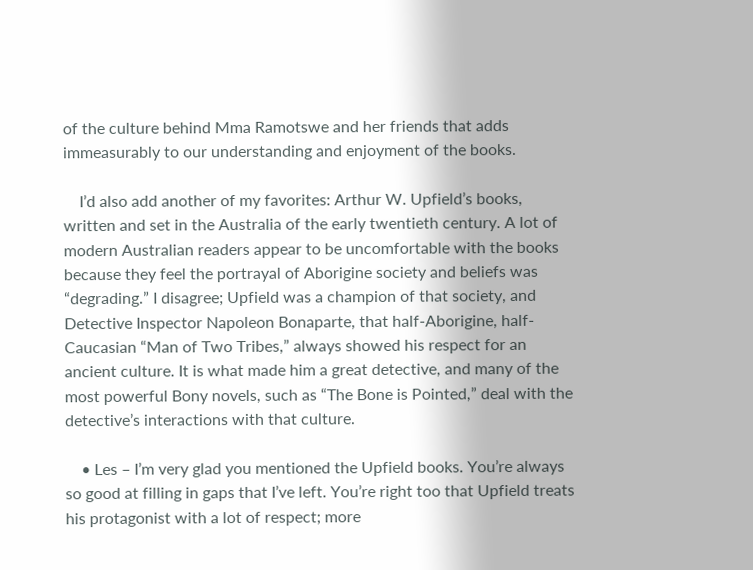of the culture behind Mma Ramotswe and her friends that adds immeasurably to our understanding and enjoyment of the books.

    I’d also add another of my favorites: Arthur W. Upfield’s books, written and set in the Australia of the early twentieth century. A lot of modern Australian readers appear to be uncomfortable with the books because they feel the portrayal of Aborigine society and beliefs was “degrading.” I disagree; Upfield was a champion of that society, and Detective Inspector Napoleon Bonaparte, that half-Aborigine, half-Caucasian “Man of Two Tribes,” always showed his respect for an ancient culture. It is what made him a great detective, and many of the most powerful Bony novels, such as “The Bone is Pointed,” deal with the detective’s interactions with that culture.

    • Les – I’m very glad you mentioned the Upfield books. You’re always so good at filling in gaps that I’ve left. You’re right too that Upfield treats his protagonist with a lot of respect; more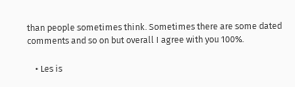than people sometimes think. Sometimes there are some dated comments and so on but overall I agree with you 100%.

    • Les is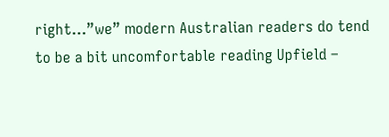right…”we” modern Australian readers do tend to be a bit uncomfortable reading Upfield –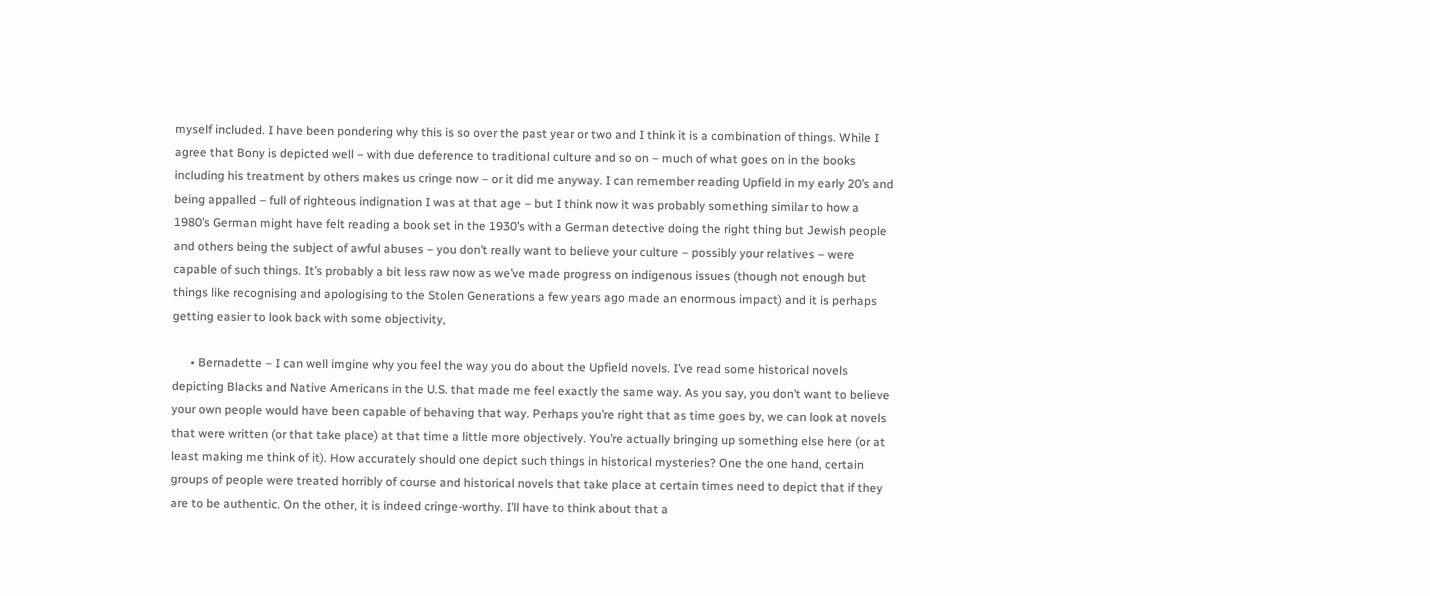myself included. I have been pondering why this is so over the past year or two and I think it is a combination of things. While I agree that Bony is depicted well – with due deference to traditional culture and so on – much of what goes on in the books including his treatment by others makes us cringe now – or it did me anyway. I can remember reading Upfield in my early 20’s and being appalled – full of righteous indignation I was at that age – but I think now it was probably something similar to how a 1980’s German might have felt reading a book set in the 1930’s with a German detective doing the right thing but Jewish people and others being the subject of awful abuses – you don’t really want to believe your culture – possibly your relatives – were capable of such things. It’s probably a bit less raw now as we’ve made progress on indigenous issues (though not enough but things like recognising and apologising to the Stolen Generations a few years ago made an enormous impact) and it is perhaps getting easier to look back with some objectivity,

      • Bernadette – I can well imgine why you feel the way you do about the Upfield novels. I’ve read some historical novels depicting Blacks and Native Americans in the U.S. that made me feel exactly the same way. As you say, you don’t want to believe your own people would have been capable of behaving that way. Perhaps you’re right that as time goes by, we can look at novels that were written (or that take place) at that time a little more objectively. You’re actually bringing up something else here (or at least making me think of it). How accurately should one depict such things in historical mysteries? One the one hand, certain groups of people were treated horribly of course and historical novels that take place at certain times need to depict that if they are to be authentic. On the other, it is indeed cringe-worthy. I’ll have to think about that a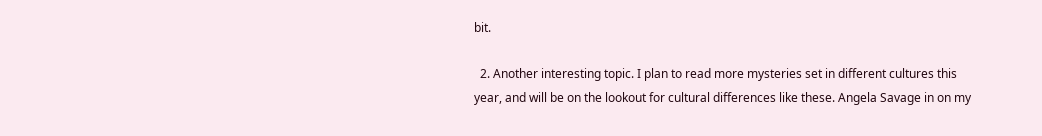bit.

  2. Another interesting topic. I plan to read more mysteries set in different cultures this year, and will be on the lookout for cultural differences like these. Angela Savage in on my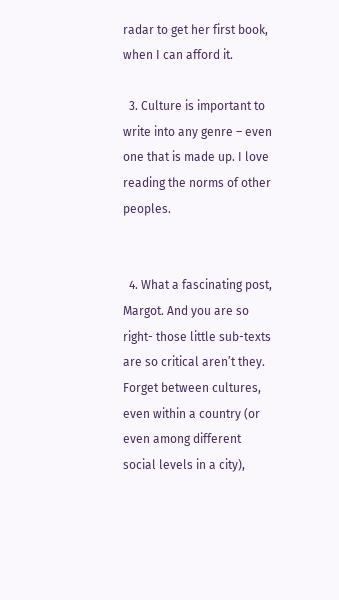radar to get her first book, when I can afford it.

  3. Culture is important to write into any genre – even one that is made up. I love reading the norms of other peoples.


  4. What a fascinating post, Margot. And you are so right- those little sub-texts are so critical aren’t they. Forget between cultures, even within a country (or even among different social levels in a city),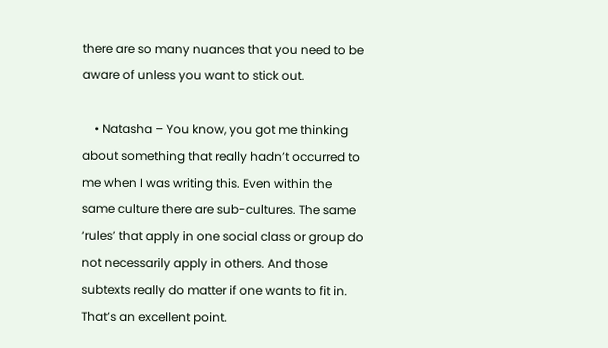there are so many nuances that you need to be aware of unless you want to stick out.

    • Natasha – You know, you got me thinking about something that really hadn’t occurred to me when I was writing this. Even within the same culture there are sub-cultures. The same ‘rules’ that apply in one social class or group do not necessarily apply in others. And those subtexts really do matter if one wants to fit in. That’s an excellent point.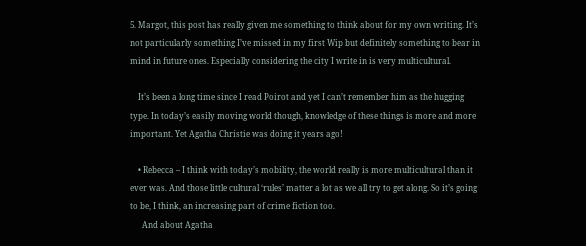5. Margot, this post has really given me something to think about for my own writing. It’s not particularly something I’ve missed in my first Wip but definitely something to bear in mind in future ones. Especially considering the city I write in is very multicultural.

    It’s been a long time since I read Poirot and yet I can’t remember him as the hugging type. In today’s easily moving world though, knowledge of these things is more and more important. Yet Agatha Christie was doing it years ago!

    • Rebecca – I think with today’s mobility, the world really is more multicultural than it ever was. And those little cultural ‘rules’ matter a lot as we all try to get along. So it’s going to be, I think, an increasing part of crime fiction too.
      And about Agatha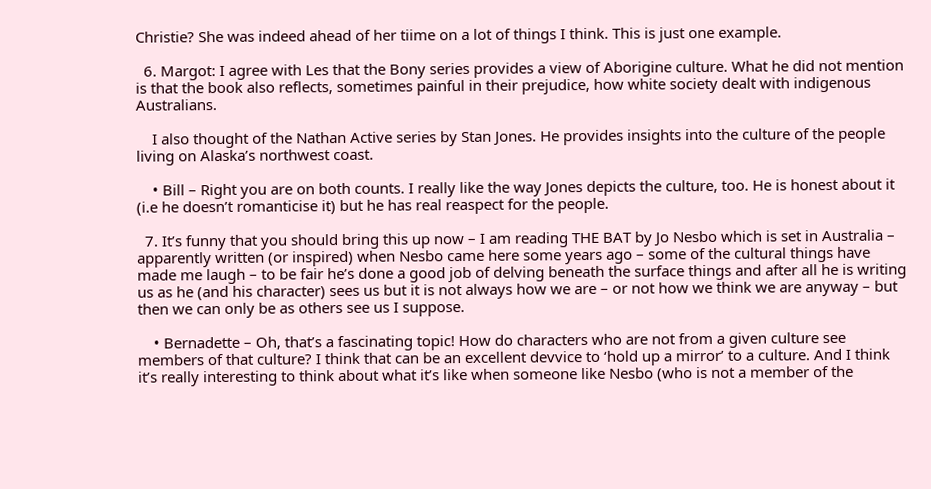Christie? She was indeed ahead of her tiime on a lot of things I think. This is just one example.

  6. Margot: I agree with Les that the Bony series provides a view of Aborigine culture. What he did not mention is that the book also reflects, sometimes painful in their prejudice, how white society dealt with indigenous Australians.

    I also thought of the Nathan Active series by Stan Jones. He provides insights into the culture of the people living on Alaska’s northwest coast.

    • Bill – Right you are on both counts. I really like the way Jones depicts the culture, too. He is honest about it (i.e he doesn’t romanticise it) but he has real reaspect for the people.

  7. It’s funny that you should bring this up now – I am reading THE BAT by Jo Nesbo which is set in Australia – apparently written (or inspired) when Nesbo came here some years ago – some of the cultural things have made me laugh – to be fair he’s done a good job of delving beneath the surface things and after all he is writing us as he (and his character) sees us but it is not always how we are – or not how we think we are anyway – but then we can only be as others see us I suppose.

    • Bernadette – Oh, that’s a fascinating topic! How do characters who are not from a given culture see members of that culture? I think that can be an excellent devvice to ‘hold up a mirror’ to a culture. And I think it’s really interesting to think about what it’s like when someone like Nesbo (who is not a member of the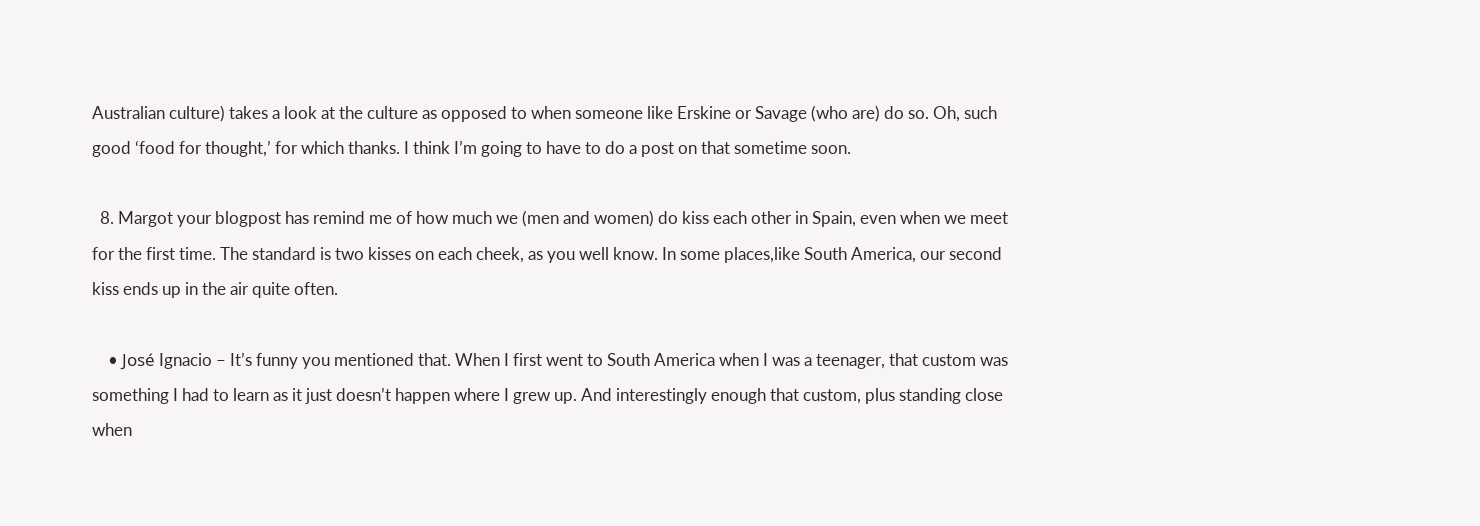Australian culture) takes a look at the culture as opposed to when someone like Erskine or Savage (who are) do so. Oh, such good ‘food for thought,’ for which thanks. I think I’m going to have to do a post on that sometime soon.

  8. Margot your blogpost has remind me of how much we (men and women) do kiss each other in Spain, even when we meet for the first time. The standard is two kisses on each cheek, as you well know. In some places,like South America, our second kiss ends up in the air quite often.

    • José Ignacio – It’s funny you mentioned that. When I first went to South America when I was a teenager, that custom was something I had to learn as it just doesn’t happen where I grew up. And interestingly enough that custom, plus standing close when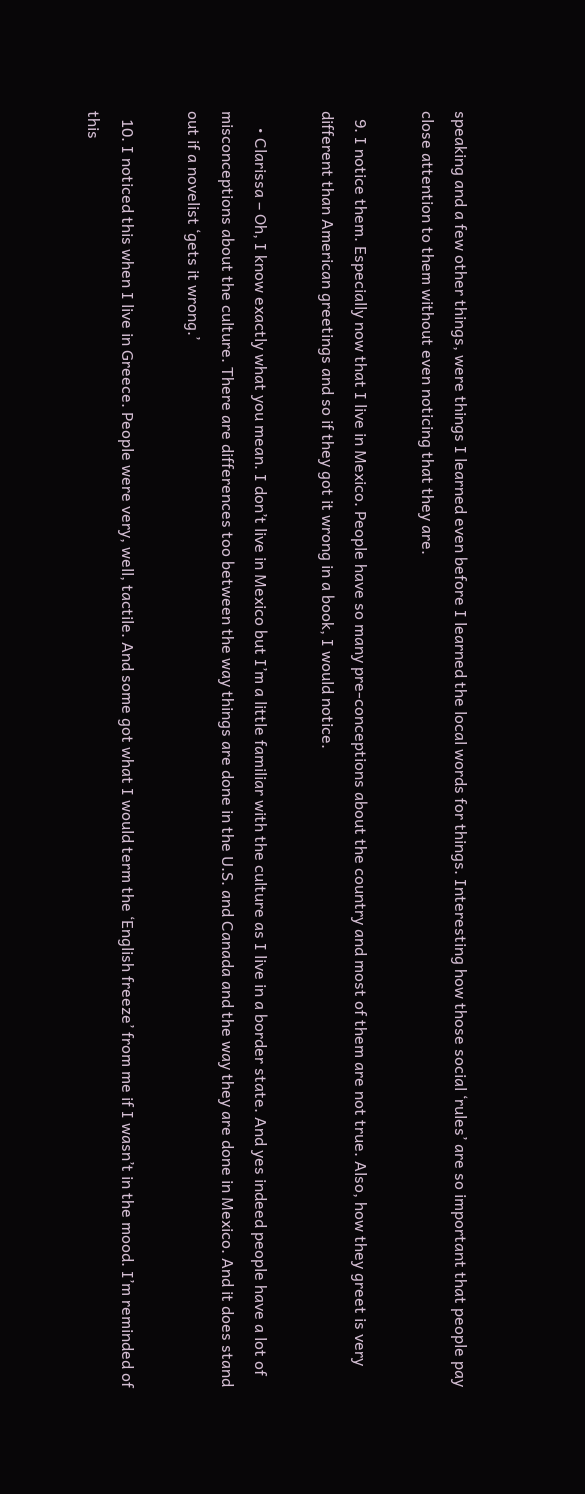speaking and a few other things, were things I learned even before I learned the local words for things. Interesting how those social ‘rules’ are so important that people pay close attention to them without even noticing that they are.

  9. I notice them. Especially now that I live in Mexico. People have so many pre-conceptions about the country and most of them are not true. Also, how they greet is very different than American greetings and so if they got it wrong in a book, I would notice.

    • Clarissa – Oh, I know exactly what you mean. I don’t live in Mexico but I’m a little familiar with the culture as I live in a border state. And yes indeed people have a lot of misconceptions about the culture. There are differences too between the way things are done in the U.S. and Canada and the way they are done in Mexico. And it does stand out if a novelist ‘gets it wrong.’

  10. I noticed this when I live in Greece. People were very, well, tactile. And some got what I would term the ‘English freeze’ from me if I wasn’t in the mood. I’m reminded of this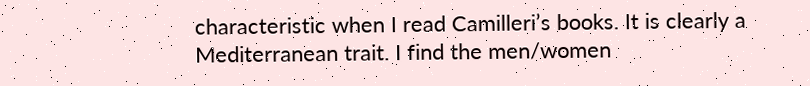characteristic when I read Camilleri’s books. It is clearly a Mediterranean trait. I find the men/women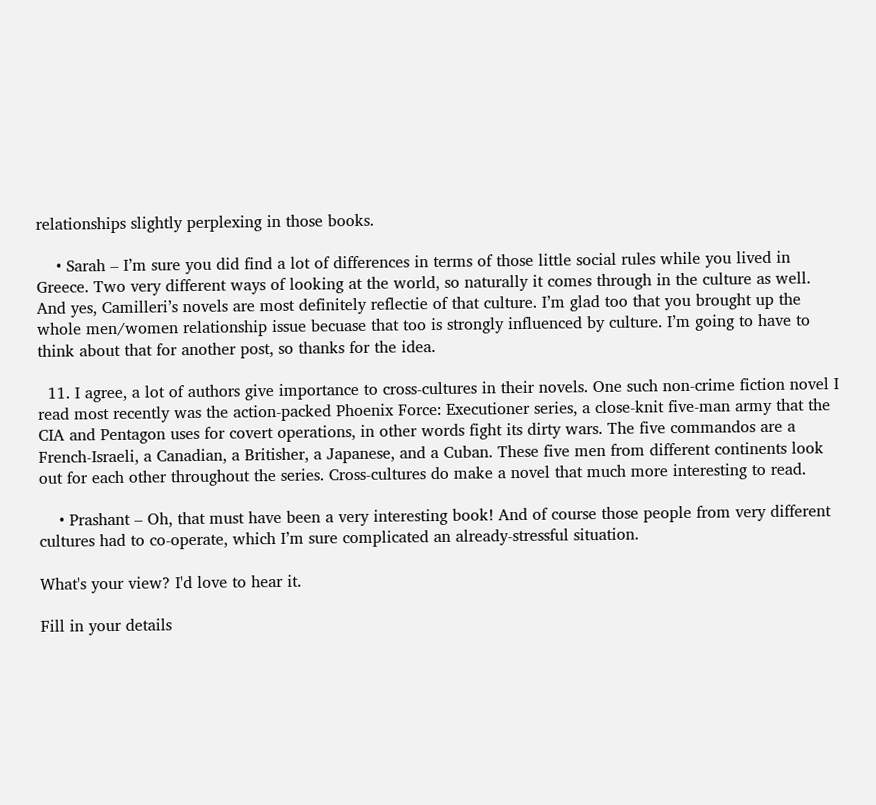relationships slightly perplexing in those books.

    • Sarah – I’m sure you did find a lot of differences in terms of those little social rules while you lived in Greece. Two very different ways of looking at the world, so naturally it comes through in the culture as well. And yes, Camilleri’s novels are most definitely reflectie of that culture. I’m glad too that you brought up the whole men/women relationship issue becuase that too is strongly influenced by culture. I’m going to have to think about that for another post, so thanks for the idea.

  11. I agree, a lot of authors give importance to cross-cultures in their novels. One such non-crime fiction novel I read most recently was the action-packed Phoenix Force: Executioner series, a close-knit five-man army that the CIA and Pentagon uses for covert operations, in other words fight its dirty wars. The five commandos are a French-Israeli, a Canadian, a Britisher, a Japanese, and a Cuban. These five men from different continents look out for each other throughout the series. Cross-cultures do make a novel that much more interesting to read.

    • Prashant – Oh, that must have been a very interesting book! And of course those people from very different cultures had to co-operate, which I’m sure complicated an already-stressful situation.

What's your view? I'd love to hear it.

Fill in your details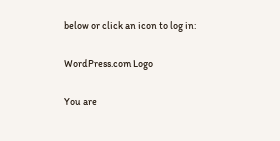below or click an icon to log in:

WordPress.com Logo

You are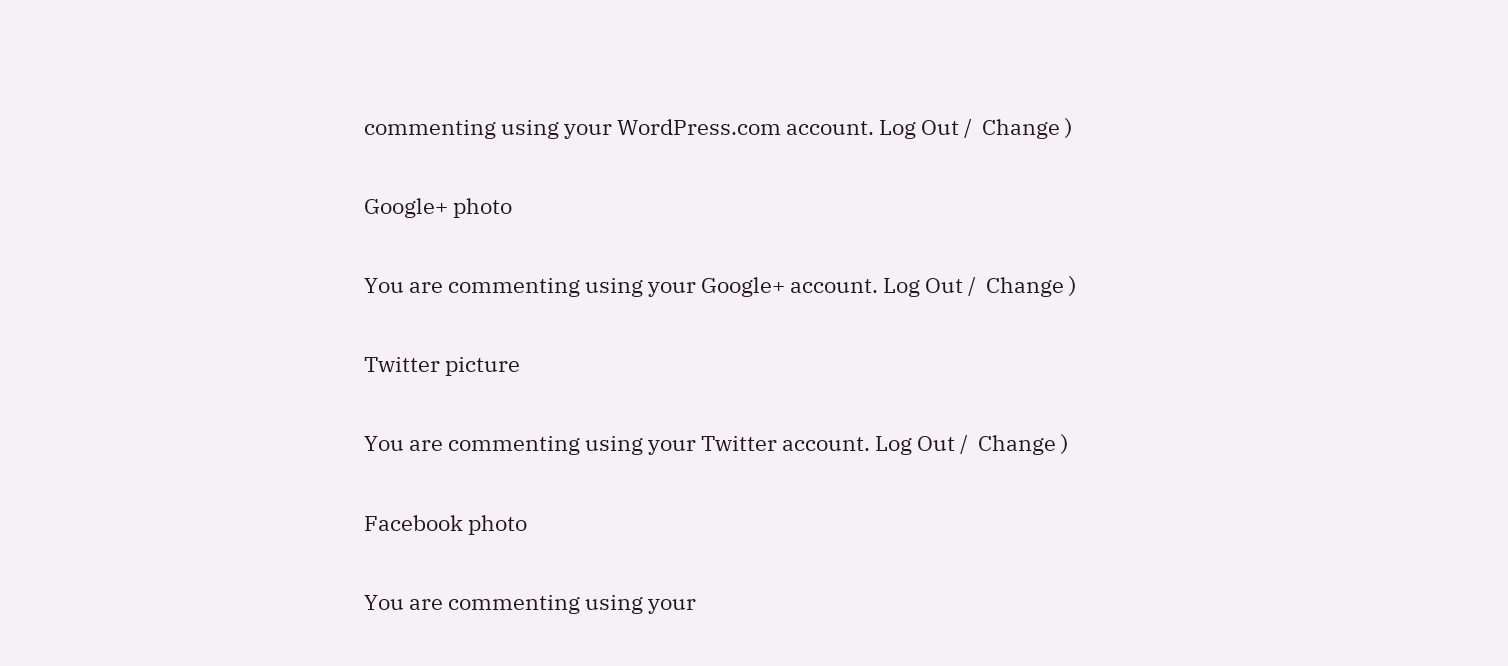commenting using your WordPress.com account. Log Out /  Change )

Google+ photo

You are commenting using your Google+ account. Log Out /  Change )

Twitter picture

You are commenting using your Twitter account. Log Out /  Change )

Facebook photo

You are commenting using your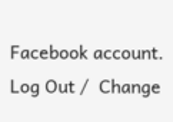Facebook account. Log Out /  Change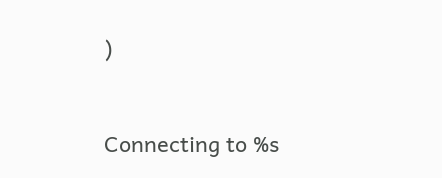)


Connecting to %s